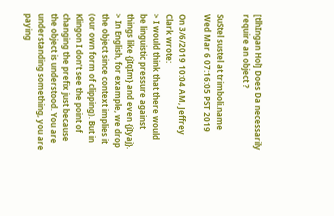[tlhIngan Hol] Does Da necessarily require an object ?

SuStel sustel at trimboli.name
Wed Mar 6 07:16:05 PST 2019

On 3/6/2019 10:04 AM, Jeffrey Clark wrote:
> I would think that there would be linguistic pressure against things like {jIqIm} and even {jIyaj}.
> In English, for example, we drop the object since context implies it (our own form of clipping). But in Klingon I don’t see the point of changing the prefix just because the object is understood. You are understanding something, you are paying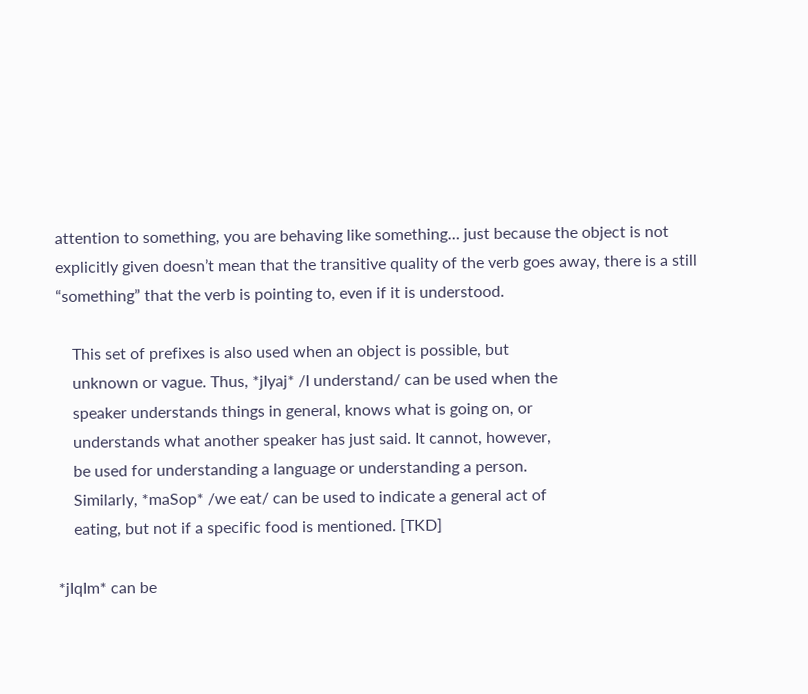attention to something, you are behaving like something… just because the object is not explicitly given doesn’t mean that the transitive quality of the verb goes away, there is a still “something” that the verb is pointing to, even if it is understood.

    This set of prefixes is also used when an object is possible, but
    unknown or vague. Thus, *jIyaj* /I understand/ can be used when the
    speaker understands things in general, knows what is going on, or
    understands what another speaker has just said. It cannot, however,
    be used for understanding a language or understanding a person.
    Similarly, *maSop* /we eat/ can be used to indicate a general act of
    eating, but not if a specific food is mentioned. [TKD]

*jIqIm* can be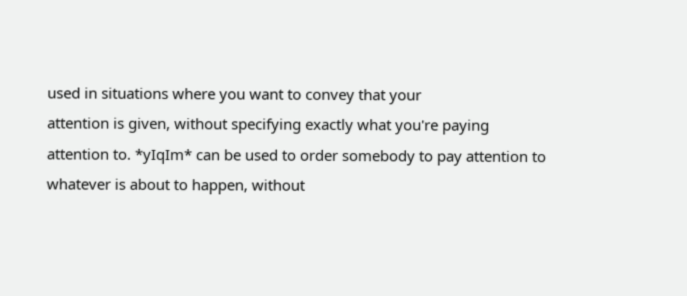used in situations where you want to convey that your
attention is given, without specifying exactly what you're paying
attention to. *yIqIm* can be used to order somebody to pay attention to
whatever is about to happen, without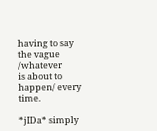having to say the vague /whatever
is about to happen/ every time.

*jIDa* simply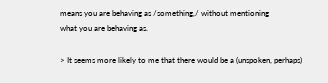means you are behaving as /something,/ without mentioning
what you are behaving as.

> It seems more likely to me that there would be a (unspoken, perhaps)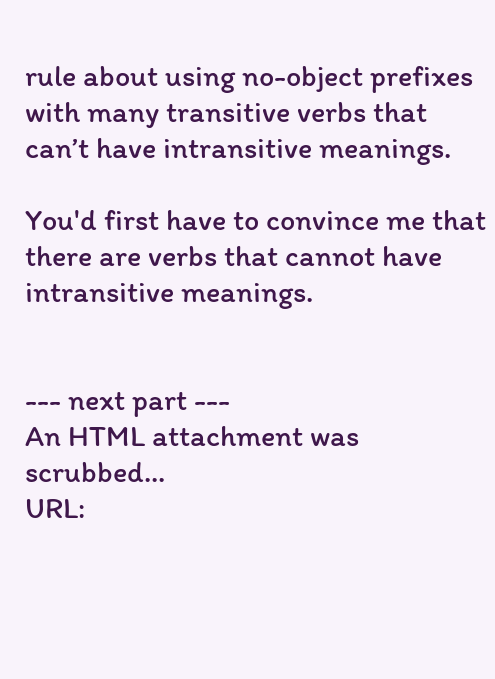rule about using no-object prefixes with many transitive verbs that can’t have intransitive meanings.

You'd first have to convince me that there are verbs that cannot have
intransitive meanings.


--- next part ---
An HTML attachment was scrubbed...
URL: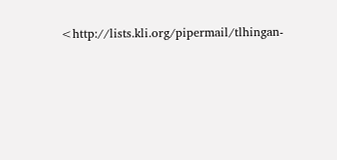<http://lists.kli.org/pipermail/tlhingan-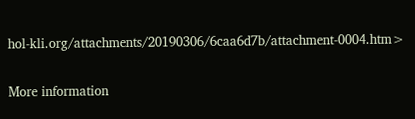hol-kli.org/attachments/20190306/6caa6d7b/attachment-0004.htm>

More information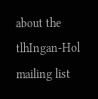about the tlhIngan-Hol mailing list